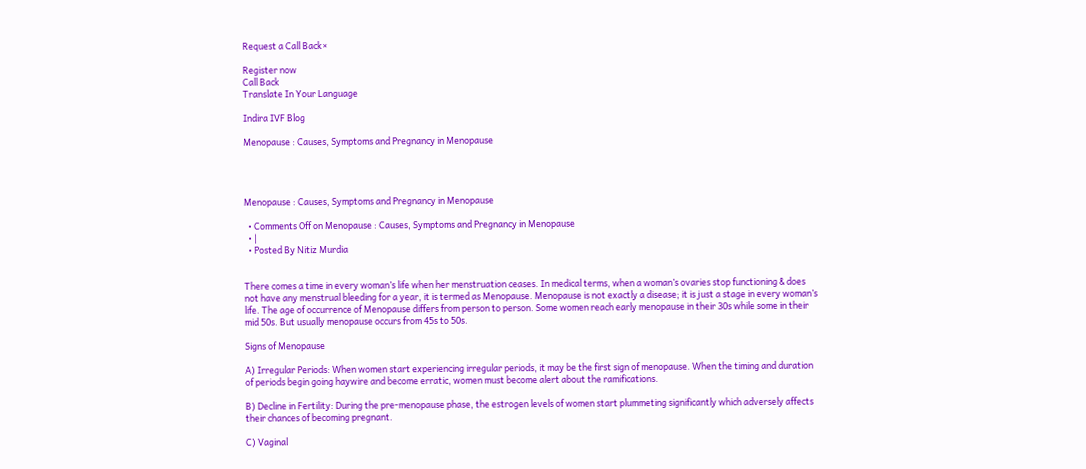Request a Call Back×

Register now
Call Back
Translate In Your Language

Indira IVF Blog

Menopause : Causes, Symptoms and Pregnancy in Menopause




Menopause : Causes, Symptoms and Pregnancy in Menopause

  • Comments Off on Menopause : Causes, Symptoms and Pregnancy in Menopause
  • |
  • Posted By Nitiz Murdia


There comes a time in every woman’s life when her menstruation ceases. In medical terms, when a woman’s ovaries stop functioning & does not have any menstrual bleeding for a year, it is termed as Menopause. Menopause is not exactly a disease; it is just a stage in every woman’s life. The age of occurrence of Menopause differs from person to person. Some women reach early menopause in their 30s while some in their mid 50s. But usually menopause occurs from 45s to 50s.

Signs of Menopause

A) Irregular Periods: When women start experiencing irregular periods, it may be the first sign of menopause. When the timing and duration of periods begin going haywire and become erratic, women must become alert about the ramifications.

B) Decline in Fertility: During the pre-menopause phase, the estrogen levels of women start plummeting significantly which adversely affects their chances of becoming pregnant.

C) Vaginal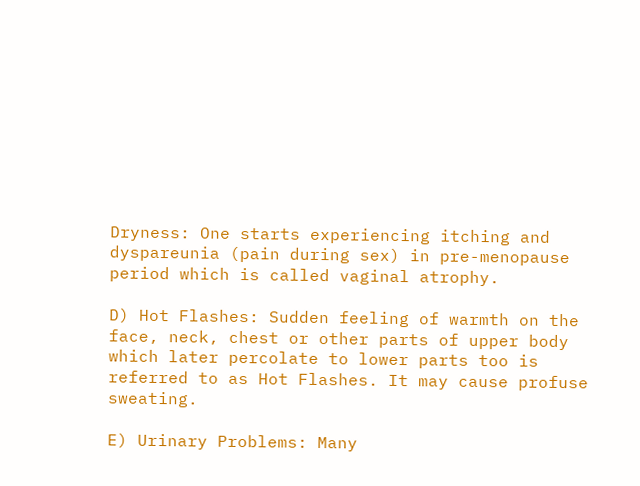Dryness: One starts experiencing itching and dyspareunia (pain during sex) in pre-menopause period which is called vaginal atrophy.

D) Hot Flashes: Sudden feeling of warmth on the face, neck, chest or other parts of upper body which later percolate to lower parts too is referred to as Hot Flashes. It may cause profuse sweating.

E) Urinary Problems: Many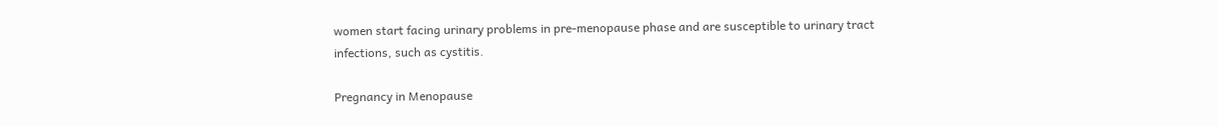women start facing urinary problems in pre-menopause phase and are susceptible to urinary tract infections, such as cystitis.

Pregnancy in Menopause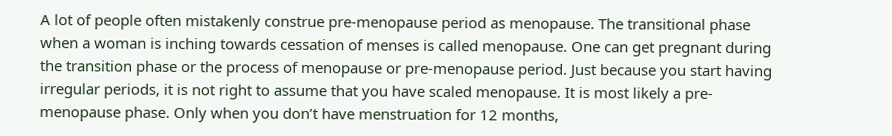A lot of people often mistakenly construe pre-menopause period as menopause. The transitional phase when a woman is inching towards cessation of menses is called menopause. One can get pregnant during the transition phase or the process of menopause or pre-menopause period. Just because you start having irregular periods, it is not right to assume that you have scaled menopause. It is most likely a pre-menopause phase. Only when you don’t have menstruation for 12 months,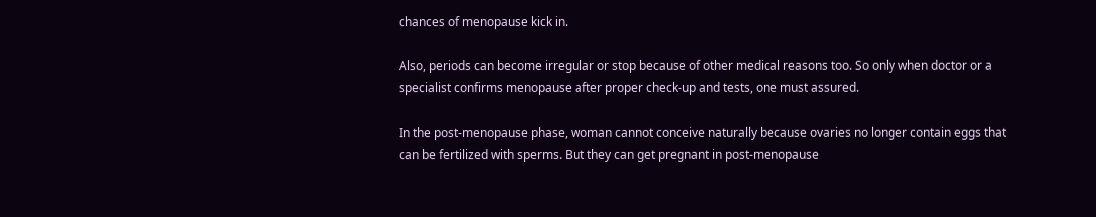chances of menopause kick in.

Also, periods can become irregular or stop because of other medical reasons too. So only when doctor or a specialist confirms menopause after proper check-up and tests, one must assured.

In the post-menopause phase, woman cannot conceive naturally because ovaries no longer contain eggs that can be fertilized with sperms. But they can get pregnant in post-menopause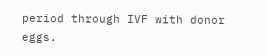period through IVF with donor eggs.